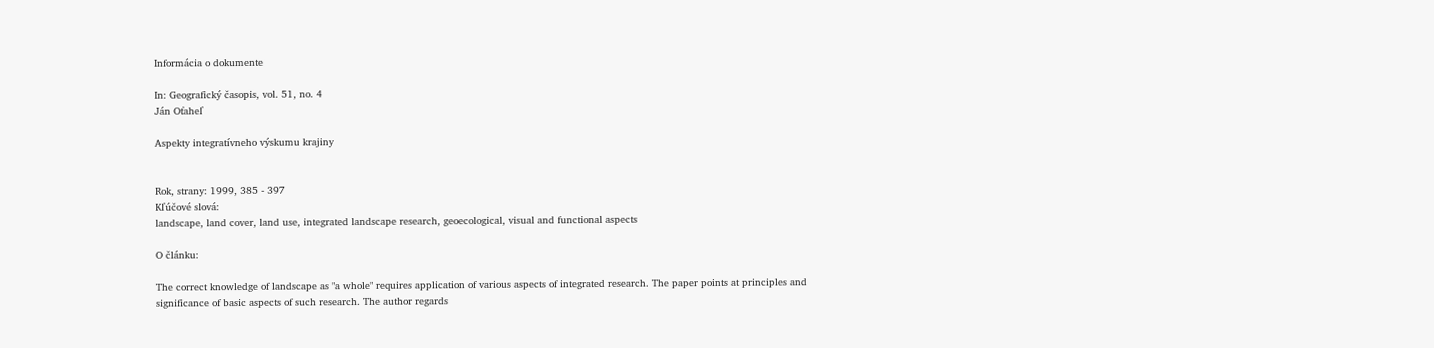Informácia o dokumente

In: Geografický časopis, vol. 51, no. 4
Ján Oťaheľ

Aspekty integratívneho výskumu krajiny


Rok, strany: 1999, 385 - 397
Kľúčové slová:
landscape, land cover, land use, integrated landscape research, geoecological, visual and functional aspects

O článku:

The correct knowledge of landscape as "a whole" requires application of various aspects of integrated research. The paper points at principles and significance of basic aspects of such research. The author regards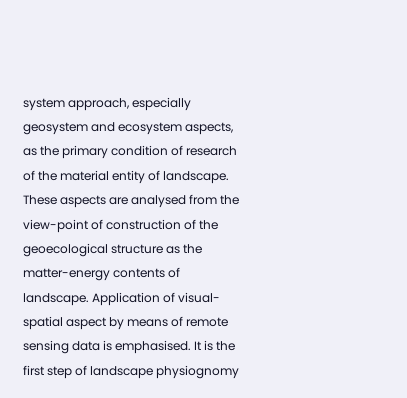system approach, especially geosystem and ecosystem aspects, as the primary condition of research of the material entity of landscape. These aspects are analysed from the view-point of construction of the geoecological structure as the matter-energy contents of landscape. Application of visual-spatial aspect by means of remote sensing data is emphasised. It is the first step of landscape physiognomy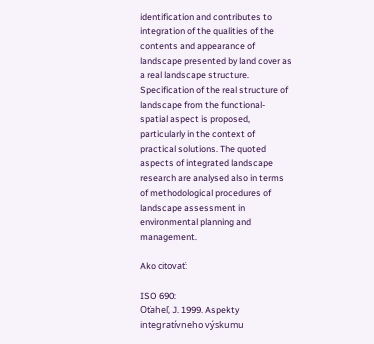identification and contributes to integration of the qualities of the contents and appearance of landscape presented by land cover as a real landscape structure. Specification of the real structure of landscape from the functional-spatial aspect is proposed, particularly in the context of practical solutions. The quoted aspects of integrated landscape research are analysed also in terms of methodological procedures of landscape assessment in environmental planning and management.

Ako citovať:

ISO 690:
Oťaheľ, J. 1999. Aspekty integratívneho výskumu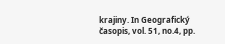krajiny. In Geografický časopis, vol. 51, no.4, pp.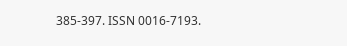385-397. ISSN 0016-7193.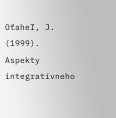Oťaheľ, J. (1999). Aspekty integratívneho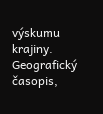výskumu krajiny. Geografický časopis,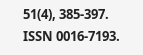51(4), 385-397. ISSN 0016-7193.